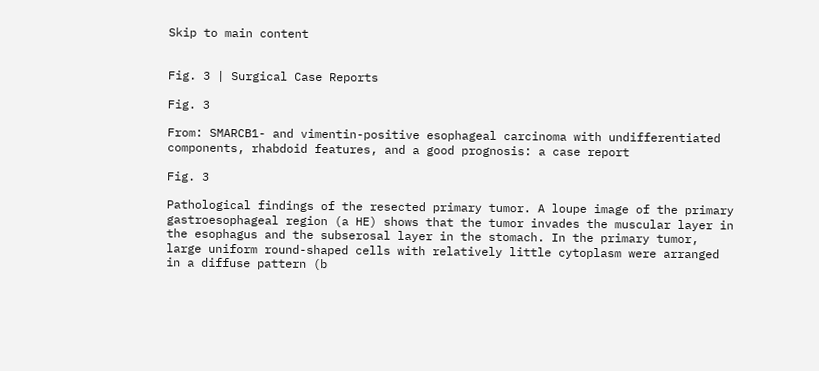Skip to main content


Fig. 3 | Surgical Case Reports

Fig. 3

From: SMARCB1- and vimentin-positive esophageal carcinoma with undifferentiated components, rhabdoid features, and a good prognosis: a case report

Fig. 3

Pathological findings of the resected primary tumor. A loupe image of the primary gastroesophageal region (a HE) shows that the tumor invades the muscular layer in the esophagus and the subserosal layer in the stomach. In the primary tumor, large uniform round-shaped cells with relatively little cytoplasm were arranged in a diffuse pattern (b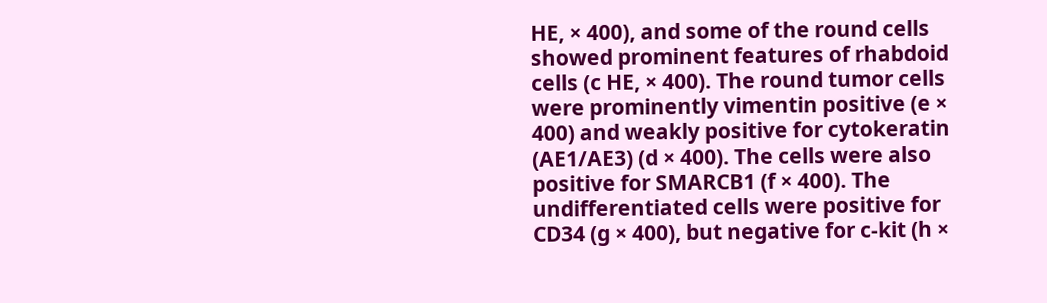HE, × 400), and some of the round cells showed prominent features of rhabdoid cells (c HE, × 400). The round tumor cells were prominently vimentin positive (e × 400) and weakly positive for cytokeratin (AE1/AE3) (d × 400). The cells were also positive for SMARCB1 (f × 400). The undifferentiated cells were positive for CD34 (g × 400), but negative for c-kit (h ×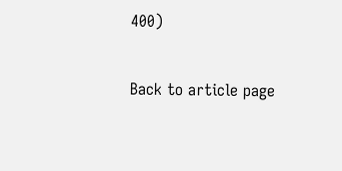400)

Back to article page